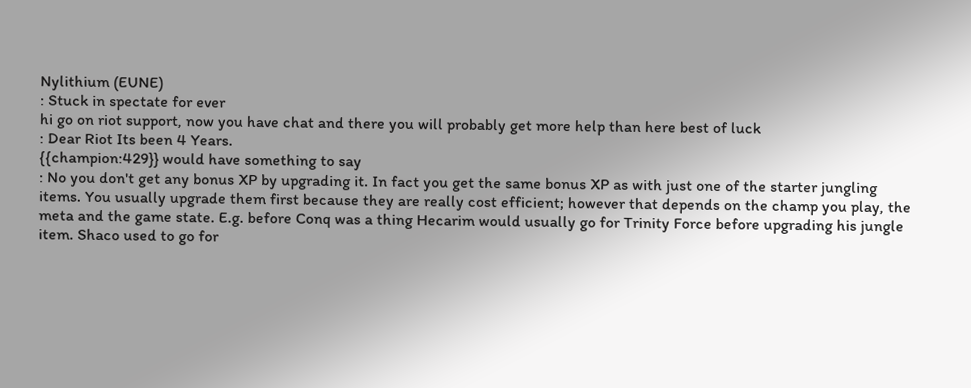Nylithium (EUNE)
: Stuck in spectate for ever
hi go on riot support, now you have chat and there you will probably get more help than here best of luck
: Dear Riot Its been 4 Years.
{{champion:429}} would have something to say
: No you don't get any bonus XP by upgrading it. In fact you get the same bonus XP as with just one of the starter jungling items. You usually upgrade them first because they are really cost efficient; however that depends on the champ you play, the meta and the game state. E.g. before Conq was a thing Hecarim would usually go for Trinity Force before upgrading his jungle item. Shaco used to go for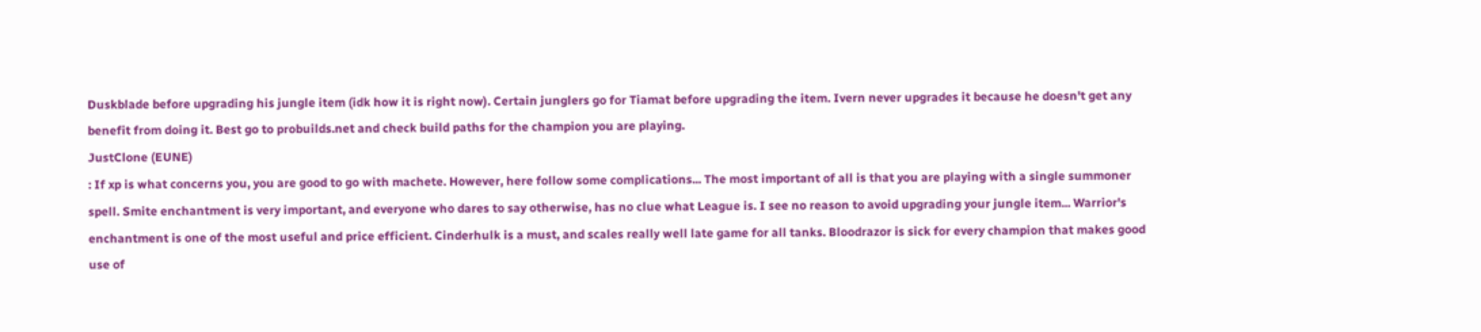Duskblade before upgrading his jungle item (idk how it is right now). Certain junglers go for Tiamat before upgrading the item. Ivern never upgrades it because he doesn't get any benefit from doing it. Best go to probuilds.net and check build paths for the champion you are playing.
JustClone (EUNE)
: If xp is what concerns you, you are good to go with machete. However, here follow some complications... The most important of all is that you are playing with a single summoner spell. Smite enchantment is very important, and everyone who dares to say otherwise, has no clue what League is. I see no reason to avoid upgrading your jungle item... Warrior's enchantment is one of the most useful and price efficient. Cinderhulk is a must, and scales really well late game for all tanks. Bloodrazor is sick for every champion that makes good use of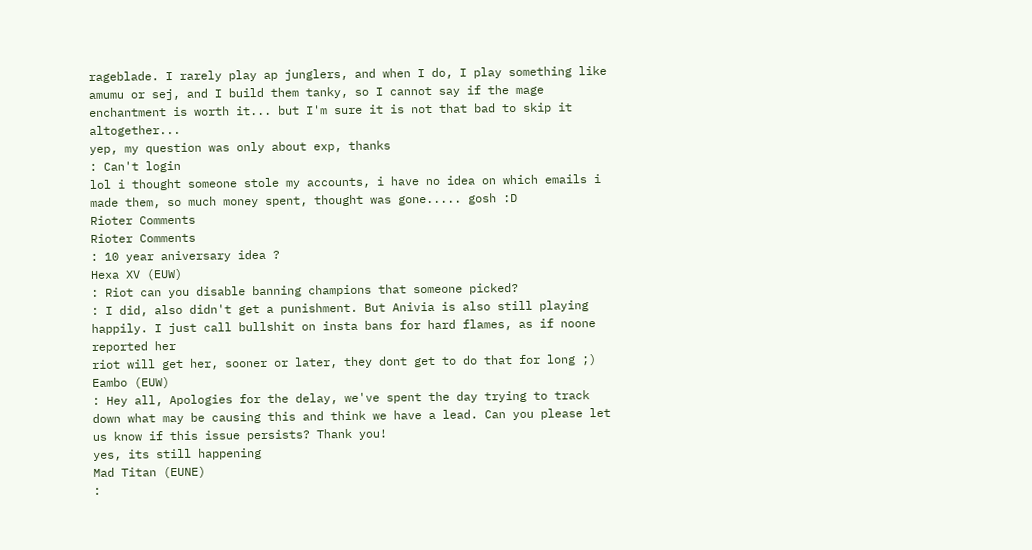rageblade. I rarely play ap junglers, and when I do, I play something like amumu or sej, and I build them tanky, so I cannot say if the mage enchantment is worth it... but I'm sure it is not that bad to skip it altogether...
yep, my question was only about exp, thanks
: Can't login
lol i thought someone stole my accounts, i have no idea on which emails i made them, so much money spent, thought was gone..... gosh :D
Rioter Comments
Rioter Comments
: 10 year aniversary idea ?
Hexa XV (EUW)
: Riot can you disable banning champions that someone picked?
: I did, also didn't get a punishment. But Anivia is also still playing happily. I just call bullshit on insta bans for hard flames, as if noone reported her
riot will get her, sooner or later, they dont get to do that for long ;)
Eambo (EUW)
: Hey all, Apologies for the delay, we've spent the day trying to track down what may be causing this and think we have a lead. Can you please let us know if this issue persists? Thank you!
yes, its still happening
Mad Titan (EUNE)
: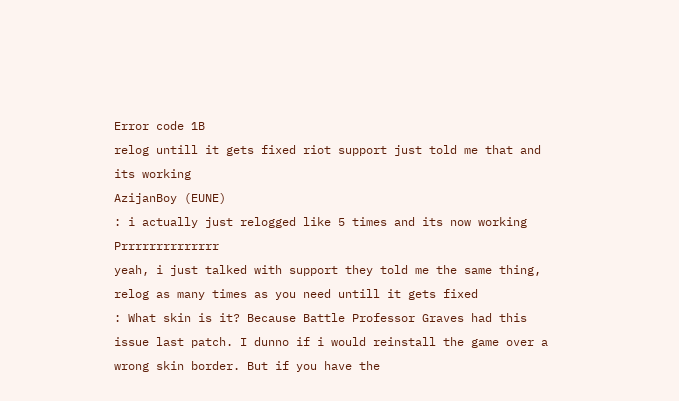Error code 1B
relog untill it gets fixed riot support just told me that and its working
AzijanBoy (EUNE)
: i actually just relogged like 5 times and its now working Prrrrrrrrrrrrrr
yeah, i just talked with support they told me the same thing, relog as many times as you need untill it gets fixed
: What skin is it? Because Battle Professor Graves had this issue last patch. I dunno if i would reinstall the game over a wrong skin border. But if you have the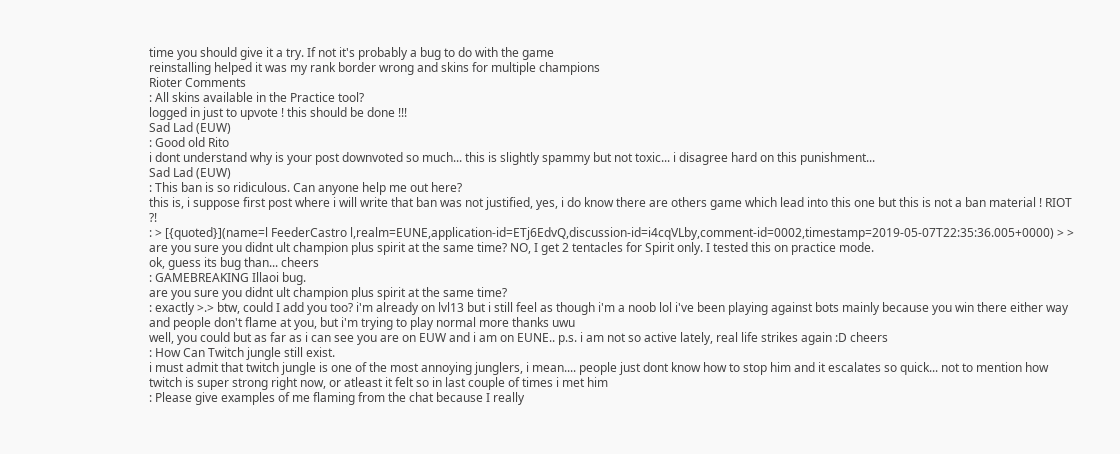time you should give it a try. If not it's probably a bug to do with the game
reinstalling helped it was my rank border wrong and skins for multiple champions
Rioter Comments
: All skins available in the Practice tool?
logged in just to upvote ! this should be done !!!
Sad Lad (EUW)
: Good old Rito
i dont understand why is your post downvoted so much... this is slightly spammy but not toxic... i disagree hard on this punishment...
Sad Lad (EUW)
: This ban is so ridiculous. Can anyone help me out here?
this is, i suppose first post where i will write that ban was not justified, yes, i do know there are others game which lead into this one but this is not a ban material ! RIOT ?!
: > [{quoted}](name=l FeederCastro l,realm=EUNE,application-id=ETj6EdvQ,discussion-id=i4cqVLby,comment-id=0002,timestamp=2019-05-07T22:35:36.005+0000) > > are you sure you didnt ult champion plus spirit at the same time? NO, I get 2 tentacles for Spirit only. I tested this on practice mode.
ok, guess its bug than... cheers
: GAMEBREAKING Illaoi bug.
are you sure you didnt ult champion plus spirit at the same time?
: exactly >.> btw, could I add you too? i'm already on lvl13 but i still feel as though i'm a noob lol i've been playing against bots mainly because you win there either way and people don't flame at you, but i'm trying to play normal more thanks uwu
well, you could but as far as i can see you are on EUW and i am on EUNE.. p.s. i am not so active lately, real life strikes again :D cheers
: How Can Twitch jungle still exist.
i must admit that twitch jungle is one of the most annoying junglers, i mean.... people just dont know how to stop him and it escalates so quick... not to mention how twitch is super strong right now, or atleast it felt so in last couple of times i met him
: Please give examples of me flaming from the chat because I really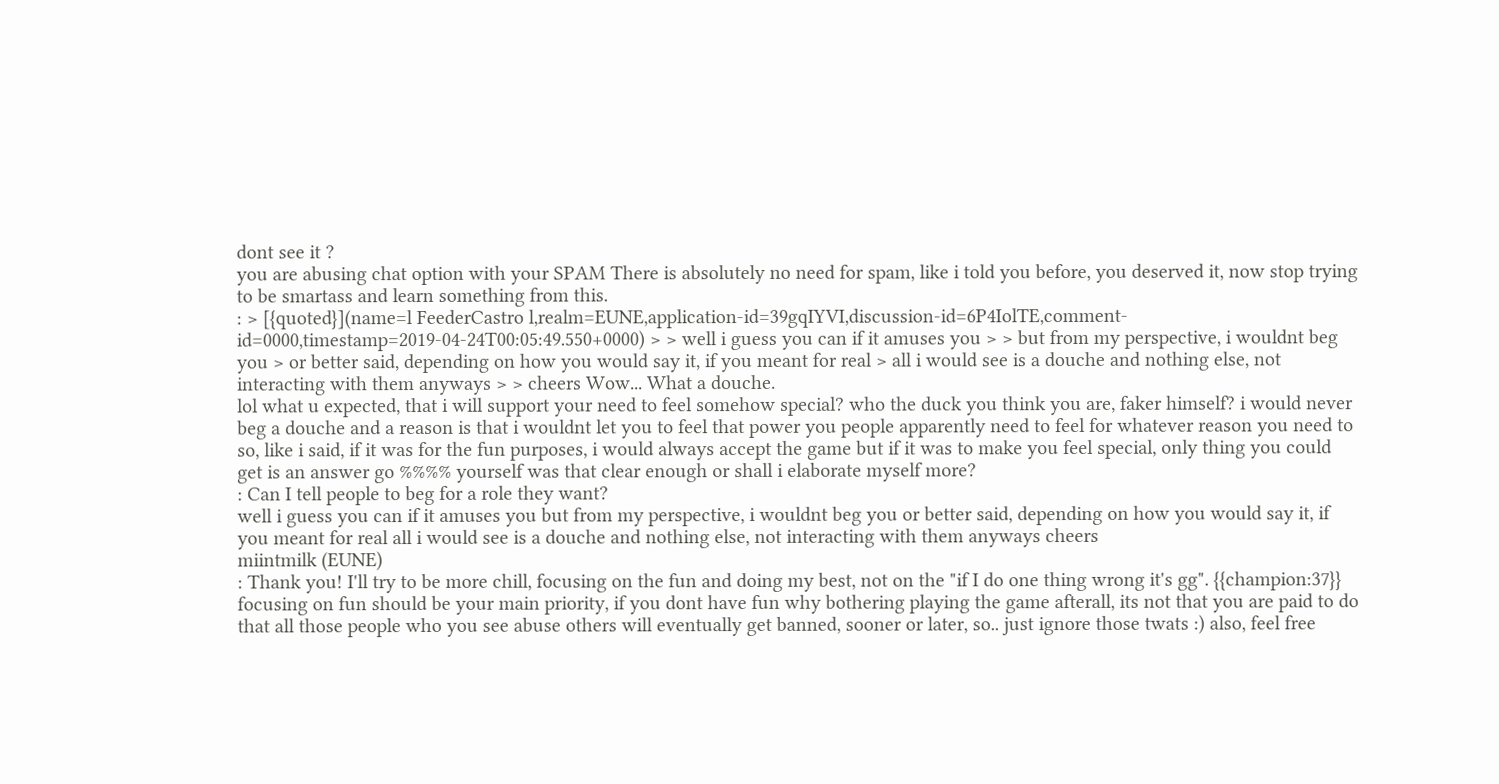dont see it ?
you are abusing chat option with your SPAM There is absolutely no need for spam, like i told you before, you deserved it, now stop trying to be smartass and learn something from this.
: > [{quoted}](name=l FeederCastro l,realm=EUNE,application-id=39gqIYVI,discussion-id=6P4IolTE,comment-id=0000,timestamp=2019-04-24T00:05:49.550+0000) > > well i guess you can if it amuses you > > but from my perspective, i wouldnt beg you > or better said, depending on how you would say it, if you meant for real > all i would see is a douche and nothing else, not interacting with them anyways > > cheers Wow... What a douche.
lol what u expected, that i will support your need to feel somehow special? who the duck you think you are, faker himself? i would never beg a douche and a reason is that i wouldnt let you to feel that power you people apparently need to feel for whatever reason you need to so, like i said, if it was for the fun purposes, i would always accept the game but if it was to make you feel special, only thing you could get is an answer go %%%% yourself was that clear enough or shall i elaborate myself more?
: Can I tell people to beg for a role they want?
well i guess you can if it amuses you but from my perspective, i wouldnt beg you or better said, depending on how you would say it, if you meant for real all i would see is a douche and nothing else, not interacting with them anyways cheers
miintmilk (EUNE)
: Thank you! I'll try to be more chill, focusing on the fun and doing my best, not on the "if I do one thing wrong it's gg". {{champion:37}}
focusing on fun should be your main priority, if you dont have fun why bothering playing the game afterall, its not that you are paid to do that all those people who you see abuse others will eventually get banned, sooner or later, so.. just ignore those twats :) also, feel free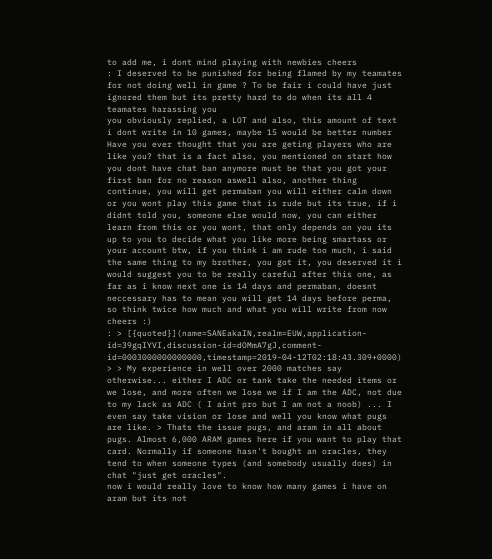to add me, i dont mind playing with newbies cheers
: I deserved to be punished for being flamed by my teamates for not doing well in game ? To be fair i could have just ignored them but its pretty hard to do when its all 4 teamates harassing you
you obviously replied, a LOT and also, this amount of text i dont write in 10 games, maybe 15 would be better number Have you ever thought that you are geting players who are like you? that is a fact also, you mentioned on start how you dont have chat ban anymore must be that you got your first ban for no reason aswell also, another thing continue, you will get permaban you will either calm down or you wont play this game that is rude but its true, if i didnt told you, someone else would now, you can either learn from this or you wont, that only depends on you its up to you to decide what you like more being smartass or your account btw, if you think i am rude too much, i said the same thing to my brother, you got it, you deserved it i would suggest you to be really careful after this one, as far as i know next one is 14 days and permaban, doesnt neccessary has to mean you will get 14 days before perma, so think twice how much and what you will write from now cheers :)
: > [{quoted}](name=SANEakaIN,realm=EUW,application-id=39gqIYVI,discussion-id=dOMmA7gJ,comment-id=0003000000000000,timestamp=2019-04-12T02:18:43.309+0000) > > My experience in well over 2000 matches say otherwise... either I ADC or tank take the needed items or we lose, and more often we lose we if I am the ADC, not due to my lack as ADC ( I aint pro but I am not a noob) ... I even say take vision or lose and well you know what pugs are like. > Thats the issue pugs, and aram in all about pugs. Almost 6,000 ARAM games here if you want to play that card. Normally if someone hasn't bought an oracles, they tend to when someone types (and somebody usually does) in chat "just get oracles".
now i would really love to know how many games i have on aram but its not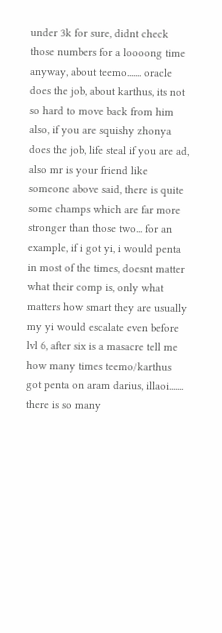under 3k for sure, didnt check those numbers for a loooong time anyway, about teemo....... oracle does the job, about karthus, its not so hard to move back from him also, if you are squishy zhonya does the job, life steal if you are ad, also mr is your friend like someone above said, there is quite some champs which are far more stronger than those two... for an example, if i got yi, i would penta in most of the times, doesnt matter what their comp is, only what matters how smart they are usually my yi would escalate even before lvl 6, after six is a masacre tell me how many times teemo/karthus got penta on aram darius, illaoi....... there is so many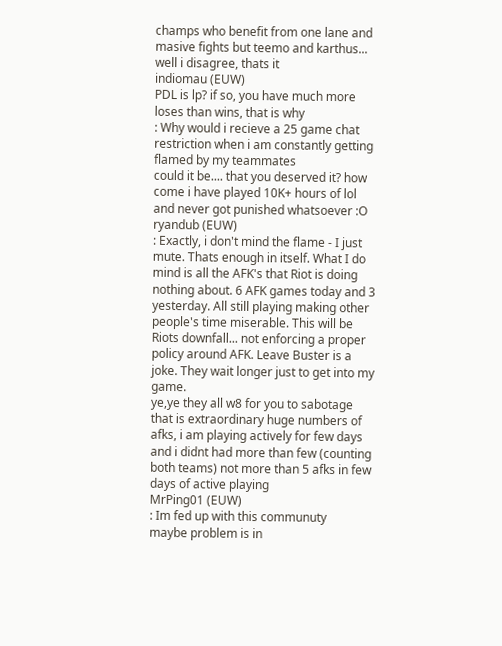champs who benefit from one lane and masive fights but teemo and karthus... well i disagree, thats it
indiomau (EUW)
PDL is lp? if so, you have much more loses than wins, that is why
: Why would i recieve a 25 game chat restriction when i am constantly getting flamed by my teammates
could it be.... that you deserved it? how come i have played 10K+ hours of lol and never got punished whatsoever :O
ryandub (EUW)
: Exactly, i don't mind the flame - I just mute. Thats enough in itself. What I do mind is all the AFK's that Riot is doing nothing about. 6 AFK games today and 3 yesterday. All still playing making other people's time miserable. This will be Riots downfall... not enforcing a proper policy around AFK. Leave Buster is a joke. They wait longer just to get into my game.
ye,ye they all w8 for you to sabotage that is extraordinary huge numbers of afks, i am playing actively for few days and i didnt had more than few (counting both teams) not more than 5 afks in few days of active playing
MrPing01 (EUW)
: Im fed up with this communuty
maybe problem is in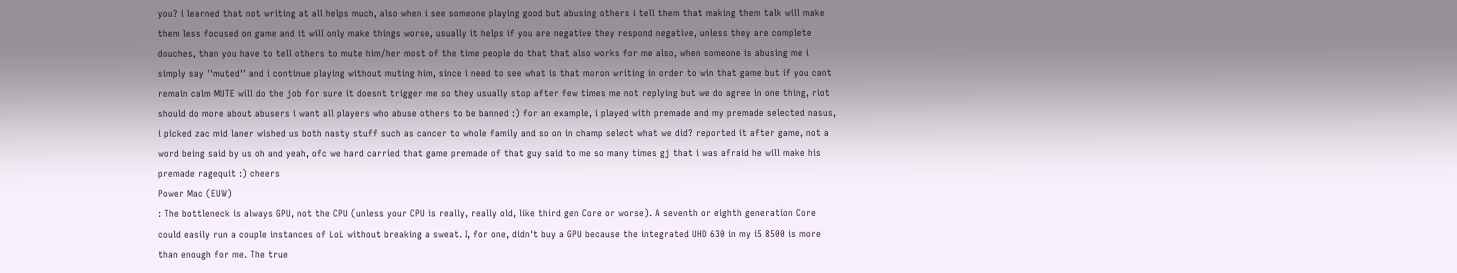you? i learned that not writing at all helps much, also when i see someone playing good but abusing others i tell them that making them talk will make them less focused on game and it will only make things worse, usually it helps if you are negative they respond negative, unless they are complete douches, than you have to tell others to mute him/her most of the time people do that that also works for me also, when someone is abusing me i simply say ''muted'' and i continue playing without muting him, since i need to see what is that moron writing in order to win that game but if you cant remain calm MUTE will do the job for sure it doesnt trigger me so they usually stop after few times me not replying but we do agree in one thing, riot should do more about abusers i want all players who abuse others to be banned :) for an example, i played with premade and my premade selected nasus, i picked zac mid laner wished us both nasty stuff such as cancer to whole family and so on in champ select what we did? reported it after game, not a word being said by us oh and yeah, ofc we hard carried that game premade of that guy said to me so many times gj that i was afraid he will make his premade ragequit :) cheers
Power Mac (EUW)
: The bottleneck is always GPU, not the CPU (unless your CPU is really, really old, like third gen Core or worse). A seventh or eighth generation Core could easily run a couple instances of LoL without breaking a sweat. I, for one, didn't buy a GPU because the integrated UHD 630 in my i5 8500 is more than enough for me. The true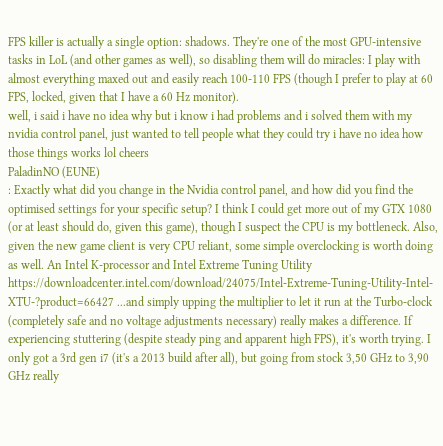FPS killer is actually a single option: shadows. They're one of the most GPU-intensive tasks in LoL (and other games as well), so disabling them will do miracles: I play with almost everything maxed out and easily reach 100-110 FPS (though I prefer to play at 60 FPS, locked, given that I have a 60 Hz monitor).
well, i said i have no idea why but i know i had problems and i solved them with my nvidia control panel, just wanted to tell people what they could try i have no idea how those things works lol cheers
PaladinNO (EUNE)
: Exactly what did you change in the Nvidia control panel, and how did you find the optimised settings for your specific setup? I think I could get more out of my GTX 1080 (or at least should do, given this game), though I suspect the CPU is my bottleneck. Also, given the new game client is very CPU reliant, some simple overclocking is worth doing as well. An Intel K-processor and Intel Extreme Tuning Utility https://downloadcenter.intel.com/download/24075/Intel-Extreme-Tuning-Utility-Intel-XTU-?product=66427 ...and simply upping the multiplier to let it run at the Turbo-clock (completely safe and no voltage adjustments necessary) really makes a difference. If experiencing stuttering (despite steady ping and apparent high FPS), it's worth trying. I only got a 3rd gen i7 (it's a 2013 build after all), but going from stock 3,50 GHz to 3,90 GHz really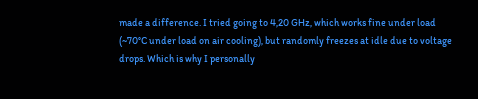made a difference. I tried going to 4,20 GHz, which works fine under load (~70°C under load on air cooling), but randomly freezes at idle due to voltage drops. Which is why I personally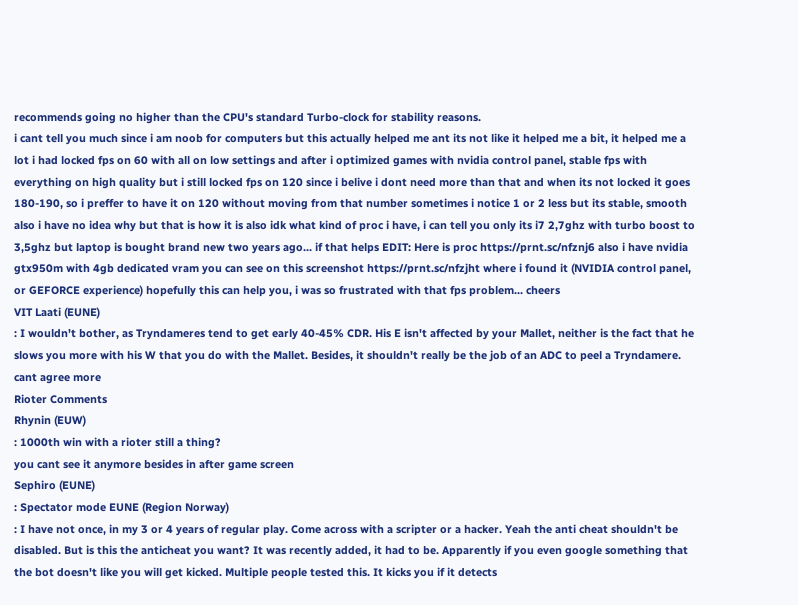recommends going no higher than the CPU's standard Turbo-clock for stability reasons.
i cant tell you much since i am noob for computers but this actually helped me ant its not like it helped me a bit, it helped me a lot i had locked fps on 60 with all on low settings and after i optimized games with nvidia control panel, stable fps with everything on high quality but i still locked fps on 120 since i belive i dont need more than that and when its not locked it goes 180-190, so i preffer to have it on 120 without moving from that number sometimes i notice 1 or 2 less but its stable, smooth also i have no idea why but that is how it is also idk what kind of proc i have, i can tell you only its i7 2,7ghz with turbo boost to 3,5ghz but laptop is bought brand new two years ago... if that helps EDIT: Here is proc https://prnt.sc/nfznj6 also i have nvidia gtx950m with 4gb dedicated vram you can see on this screenshot https://prnt.sc/nfzjht where i found it (NVIDIA control panel, or GEFORCE experience) hopefully this can help you, i was so frustrated with that fps problem... cheers
VIT Laati (EUNE)
: I wouldn't bother, as Tryndameres tend to get early 40-45% CDR. His E isn't affected by your Mallet, neither is the fact that he slows you more with his W that you do with the Mallet. Besides, it shouldn't really be the job of an ADC to peel a Tryndamere.
cant agree more
Rioter Comments
Rhynin (EUW)
: 1000th win with a rioter still a thing?
you cant see it anymore besides in after game screen
Sephiro (EUNE)
: Spectator mode EUNE (Region Norway)
: I have not once, in my 3 or 4 years of regular play. Come across with a scripter or a hacker. Yeah the anti cheat shouldn't be disabled. But is this the anticheat you want? It was recently added, it had to be. Apparently if you even google something that the bot doesn't like you will get kicked. Multiple people tested this. It kicks you if it detects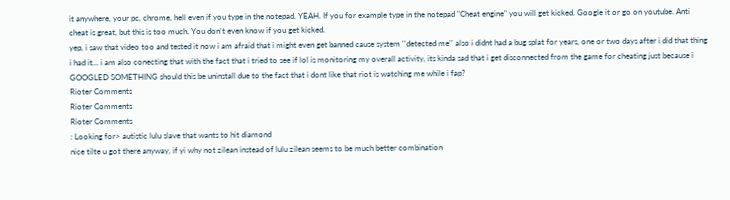it anywhere, your pc, chrome, hell even if you type in the notepad. YEAH. If you for example type in the notepad "Cheat engine" you will get kicked. Google it or go on youtube. Anti cheat is great, but this is too much. You don't even know if you get kicked.
yep, i saw that video too and tested it now i am afraid that i might even get banned cause system ''detected me'' also i didnt had a bug splat for years, one or two days after i did that thing i had it... i am also conecting that with the fact that i tried to see if lol is monitoring my overall activity, its kinda sad that i get disconnected from the game for cheating just because i GOOGLED SOMETHING should this be uninstall due to the fact that i dont like that riot is watching me while i fap?
Rioter Comments
Rioter Comments
Rioter Comments
: Looking for> autistic lulu slave that wants to hit diamond
nice tilte u got there anyway, if yi why not zilean instead of lulu zilean seems to be much better combination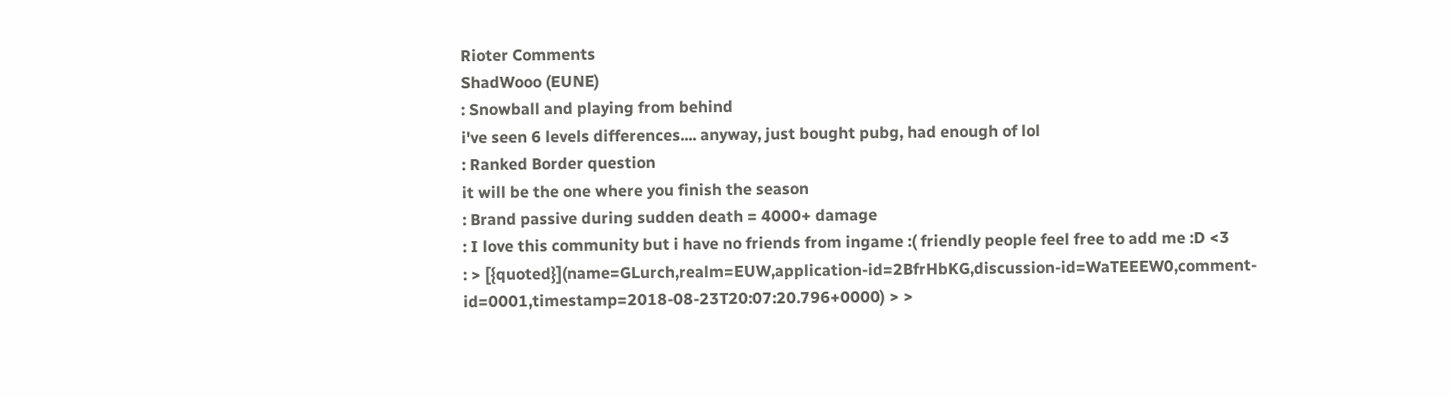Rioter Comments
ShadWooo (EUNE)
: Snowball and playing from behind
i've seen 6 levels differences.... anyway, just bought pubg, had enough of lol
: Ranked Border question
it will be the one where you finish the season
: Brand passive during sudden death = 4000+ damage
: I love this community but i have no friends from ingame :( friendly people feel free to add me :D <3
: > [{quoted}](name=GLurch,realm=EUW,application-id=2BfrHbKG,discussion-id=WaTEEEW0,comment-id=0001,timestamp=2018-08-23T20:07:20.796+0000) > >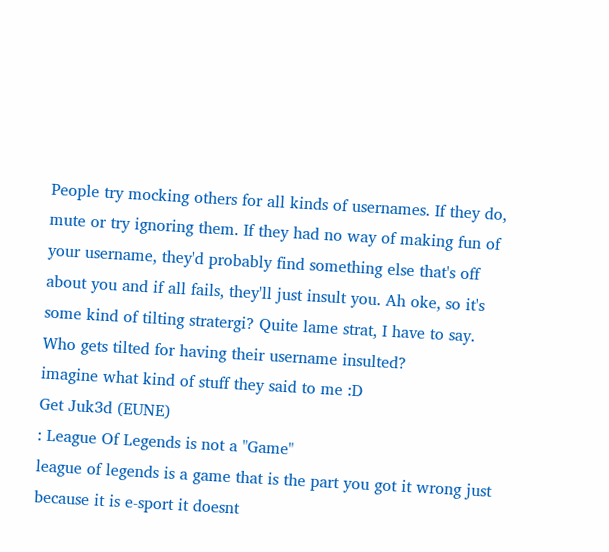People try mocking others for all kinds of usernames. If they do, mute or try ignoring them. If they had no way of making fun of your username, they'd probably find something else that's off about you and if all fails, they'll just insult you. Ah oke, so it's some kind of tilting stratergi? Quite lame strat, I have to say. Who gets tilted for having their username insulted?
imagine what kind of stuff they said to me :D
Get Juk3d (EUNE)
: League Of Legends is not a "Game"
league of legends is a game that is the part you got it wrong just because it is e-sport it doesnt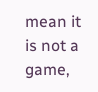mean it is not a game,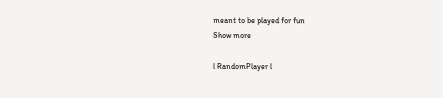meant to be played for fun
Show more

l RandomPlayer l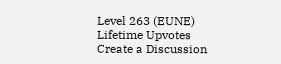Level 263 (EUNE)
Lifetime Upvotes
Create a Discussion